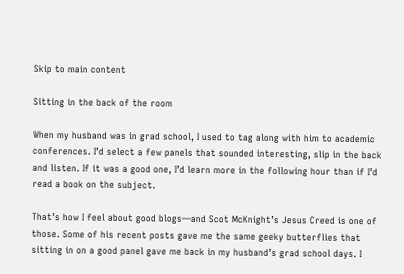Skip to main content

Sitting in the back of the room

When my husband was in grad school, I used to tag along with him to academic conferences. I’d select a few panels that sounded interesting, slip in the back and listen. If it was a good one, I’d learn more in the following hour than if I’d read a book on the subject.

That’s how I feel about good blogs—and Scot McKnight’s Jesus Creed is one of those. Some of his recent posts gave me the same geeky butterflies that sitting in on a good panel gave me back in my husband’s grad school days. I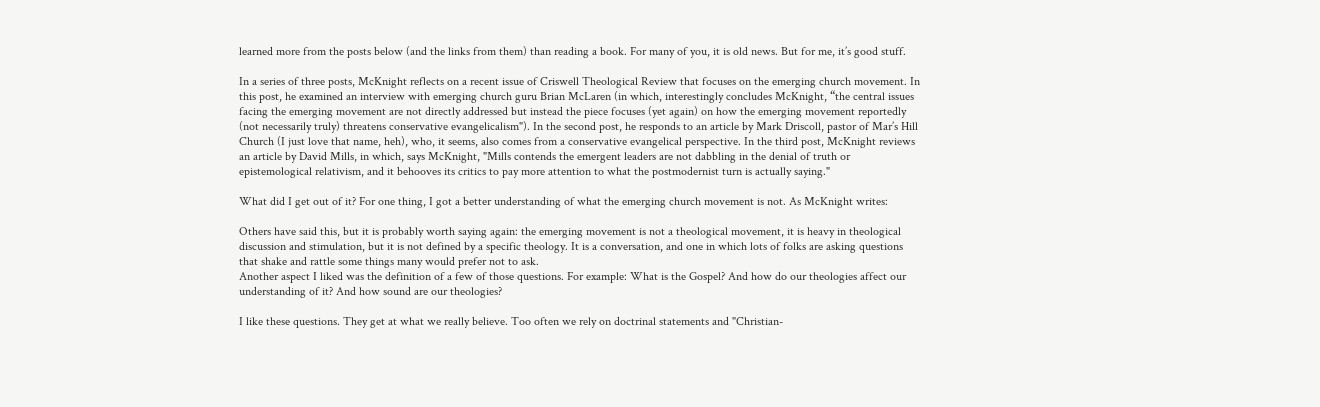learned more from the posts below (and the links from them) than reading a book. For many of you, it is old news. But for me, it’s good stuff.

In a series of three posts, McKnight reflects on a recent issue of Criswell Theological Review that focuses on the emerging church movement. In this post, he examined an interview with emerging church guru Brian McLaren (in which, interestingly concludes McKnight, “the central issues facing the emerging movement are not directly addressed but instead the piece focuses (yet again) on how the emerging movement reportedly (not necessarily truly) threatens conservative evangelicalism"). In the second post, he responds to an article by Mark Driscoll, pastor of Mar’s Hill Church (I just love that name, heh), who, it seems, also comes from a conservative evangelical perspective. In the third post, McKnight reviews an article by David Mills, in which, says McKnight, "Mills contends the emergent leaders are not dabbling in the denial of truth or epistemological relativism, and it behooves its critics to pay more attention to what the postmodernist turn is actually saying."

What did I get out of it? For one thing, I got a better understanding of what the emerging church movement is not. As McKnight writes:

Others have said this, but it is probably worth saying again: the emerging movement is not a theological movement, it is heavy in theological discussion and stimulation, but it is not defined by a specific theology. It is a conversation, and one in which lots of folks are asking questions that shake and rattle some things many would prefer not to ask.
Another aspect I liked was the definition of a few of those questions. For example: What is the Gospel? And how do our theologies affect our understanding of it? And how sound are our theologies?

I like these questions. They get at what we really believe. Too often we rely on doctrinal statements and "Christian-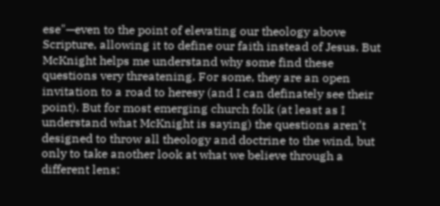ese"—even to the point of elevating our theology above Scripture, allowing it to define our faith instead of Jesus. But McKnight helps me understand why some find these questions very threatening. For some, they are an open invitation to a road to heresy (and I can definately see their point). But for most emerging church folk (at least as I understand what McKnight is saying) the questions aren’t designed to throw all theology and doctrine to the wind, but only to take another look at what we believe through a different lens: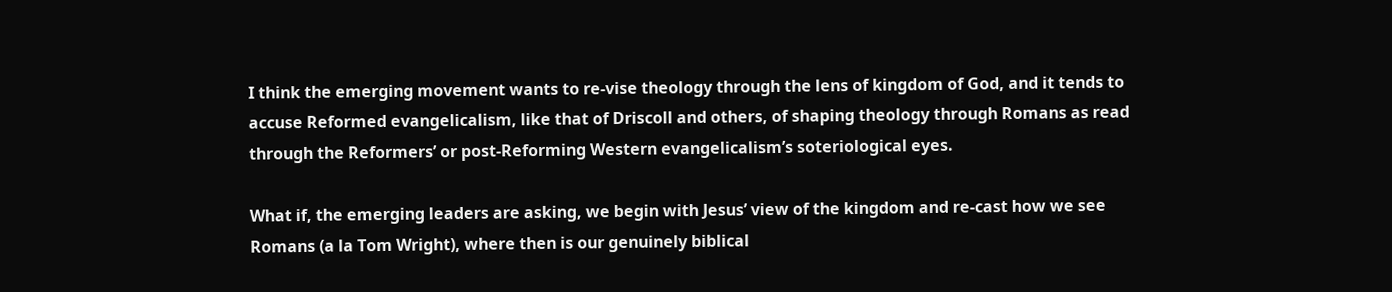I think the emerging movement wants to re-vise theology through the lens of kingdom of God, and it tends to accuse Reformed evangelicalism, like that of Driscoll and others, of shaping theology through Romans as read through the Reformers’ or post-Reforming Western evangelicalism’s soteriological eyes.

What if, the emerging leaders are asking, we begin with Jesus’ view of the kingdom and re-cast how we see Romans (a la Tom Wright), where then is our genuinely biblical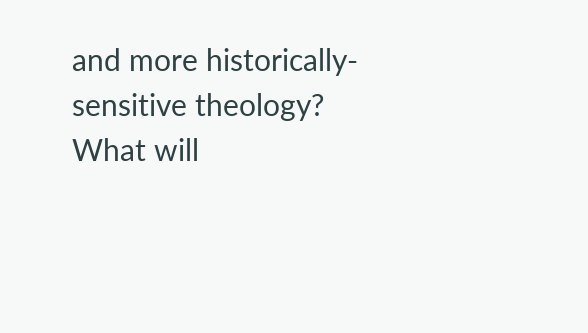and more historically-sensitive theology? What will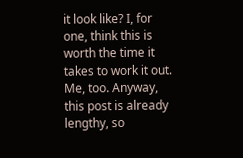it look like? I, for one, think this is worth the time it takes to work it out.
Me, too. Anyway, this post is already lengthy, so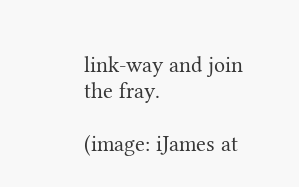link-way and join the fray.

(image: iJames at